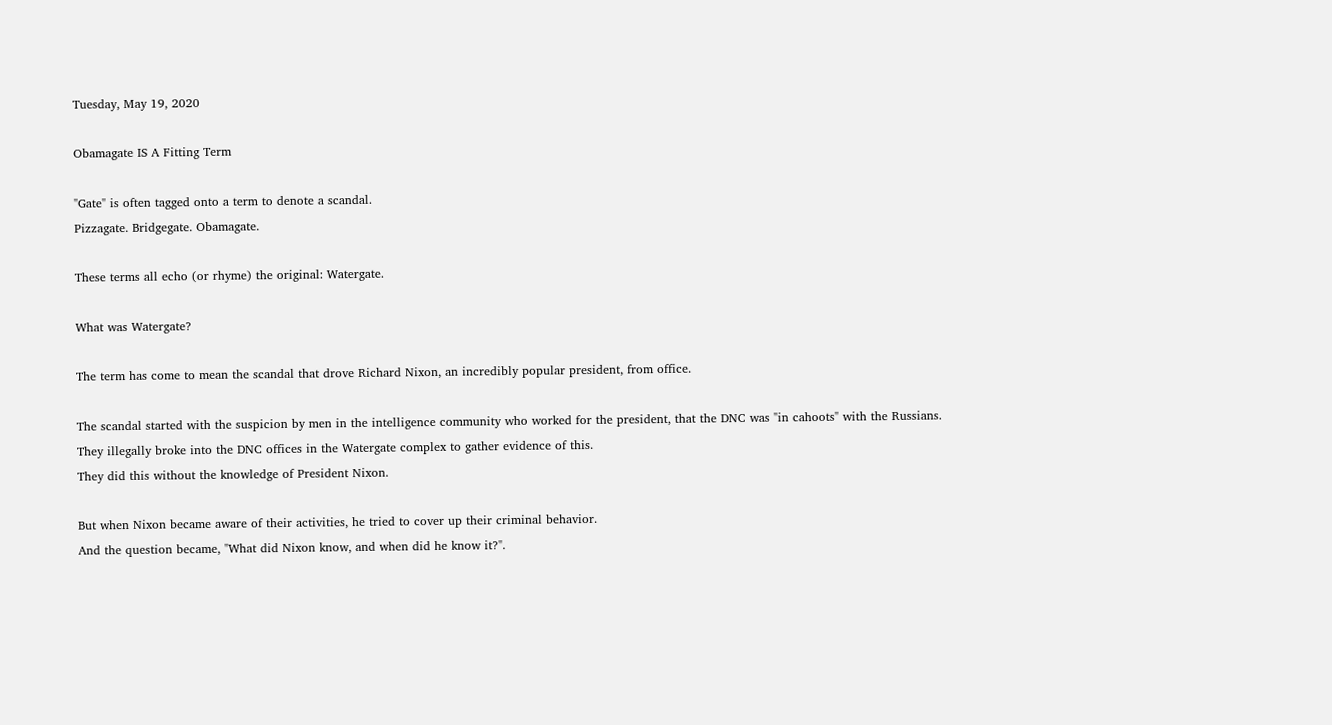Tuesday, May 19, 2020

Obamagate IS A Fitting Term

"Gate" is often tagged onto a term to denote a scandal.
Pizzagate. Bridgegate. Obamagate.

These terms all echo (or rhyme) the original: Watergate.

What was Watergate?

The term has come to mean the scandal that drove Richard Nixon, an incredibly popular president, from office.

The scandal started with the suspicion by men in the intelligence community who worked for the president, that the DNC was "in cahoots" with the Russians.
They illegally broke into the DNC offices in the Watergate complex to gather evidence of this.
They did this without the knowledge of President Nixon.

But when Nixon became aware of their activities, he tried to cover up their criminal behavior.
And the question became, "What did Nixon know, and when did he know it?".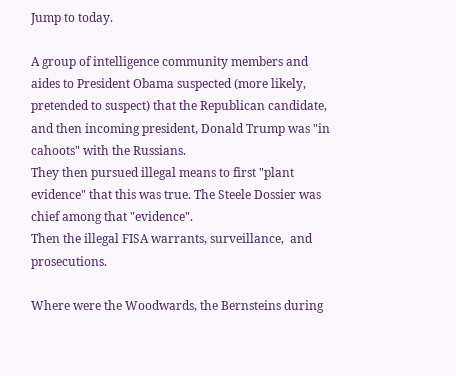Jump to today.

A group of intelligence community members and aides to President Obama suspected (more likely, pretended to suspect) that the Republican candidate, and then incoming president, Donald Trump was "in cahoots" with the Russians.
They then pursued illegal means to first "plant evidence" that this was true. The Steele Dossier was chief among that "evidence".
Then the illegal FISA warrants, surveillance,  and prosecutions.

Where were the Woodwards, the Bernsteins during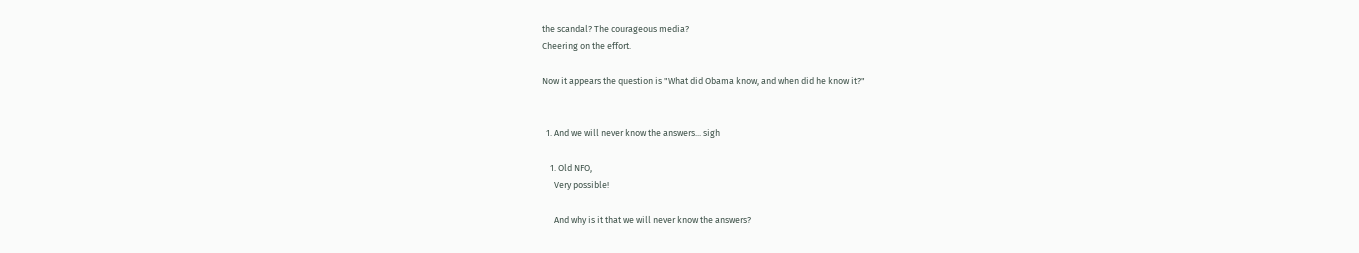the scandal? The courageous media?
Cheering on the effort.

Now it appears the question is "What did Obama know, and when did he know it?"


  1. And we will never know the answers... sigh

    1. Old NFO,
      Very possible!

      And why is it that we will never know the answers?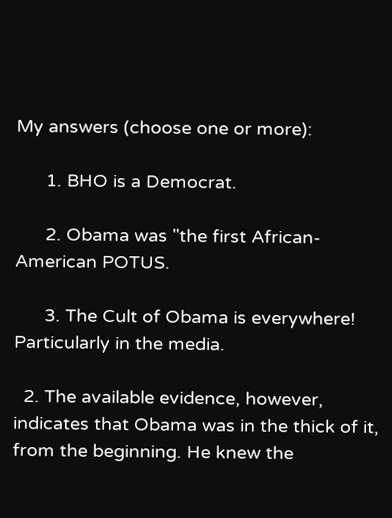My answers (choose one or more):

      1. BHO is a Democrat.

      2. Obama was "the first African-American POTUS.

      3. The Cult of Obama is everywhere! Particularly in the media.

  2. The available evidence, however, indicates that Obama was in the thick of it, from the beginning. He knew the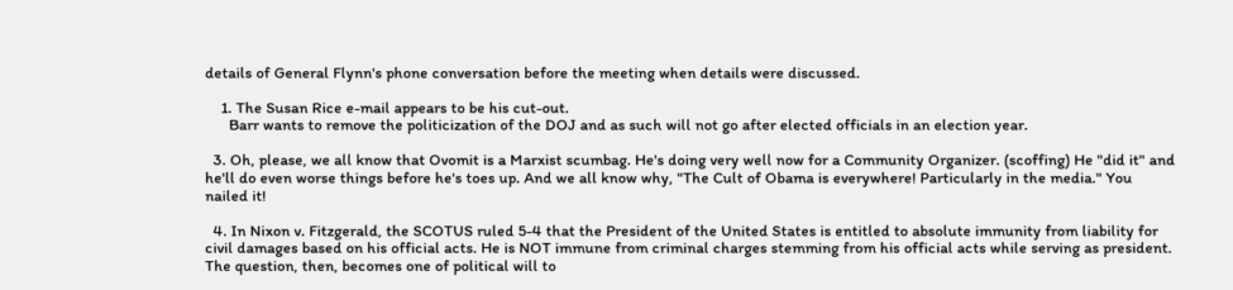details of General Flynn's phone conversation before the meeting when details were discussed.

    1. The Susan Rice e-mail appears to be his cut-out.
      Barr wants to remove the politicization of the DOJ and as such will not go after elected officials in an election year.

  3. Oh, please, we all know that Ovomit is a Marxist scumbag. He's doing very well now for a Community Organizer. (scoffing) He "did it" and he'll do even worse things before he's toes up. And we all know why, "The Cult of Obama is everywhere! Particularly in the media." You nailed it!

  4. In Nixon v. Fitzgerald, the SCOTUS ruled 5-4 that the President of the United States is entitled to absolute immunity from liability for civil damages based on his official acts. He is NOT immune from criminal charges stemming from his official acts while serving as president. The question, then, becomes one of political will to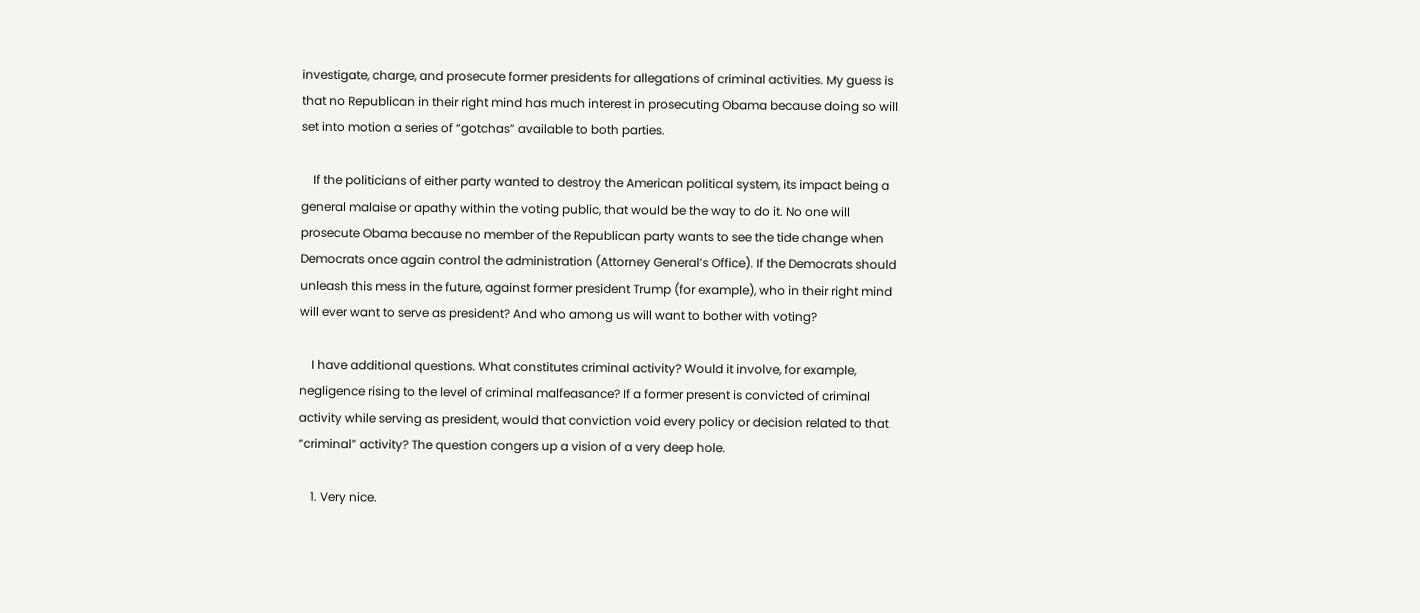investigate, charge, and prosecute former presidents for allegations of criminal activities. My guess is that no Republican in their right mind has much interest in prosecuting Obama because doing so will set into motion a series of “gotchas” available to both parties.

    If the politicians of either party wanted to destroy the American political system, its impact being a general malaise or apathy within the voting public, that would be the way to do it. No one will prosecute Obama because no member of the Republican party wants to see the tide change when Democrats once again control the administration (Attorney General’s Office). If the Democrats should unleash this mess in the future, against former president Trump (for example), who in their right mind will ever want to serve as president? And who among us will want to bother with voting?

    I have additional questions. What constitutes criminal activity? Would it involve, for example, negligence rising to the level of criminal malfeasance? If a former present is convicted of criminal activity while serving as president, would that conviction void every policy or decision related to that “criminal” activity? The question congers up a vision of a very deep hole.

    1. Very nice.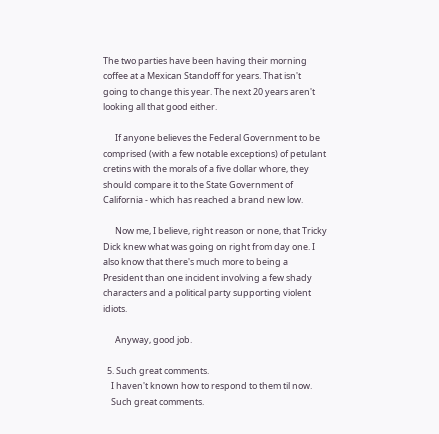The two parties have been having their morning coffee at a Mexican Standoff for years. That isn't going to change this year. The next 20 years aren't looking all that good either.

      If anyone believes the Federal Government to be comprised (with a few notable exceptions) of petulant cretins with the morals of a five dollar whore, they should compare it to the State Government of California - which has reached a brand new low.

      Now me, I believe, right reason or none, that Tricky Dick knew what was going on right from day one. I also know that there's much more to being a President than one incident involving a few shady characters and a political party supporting violent idiots.

      Anyway, good job.

  5. Such great comments.
    I haven't known how to respond to them til now.
    Such great comments.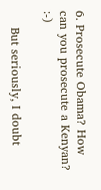6. Prosecute Obama? How can you prosecute a Kenyan? :-)

    But seriously, I doubt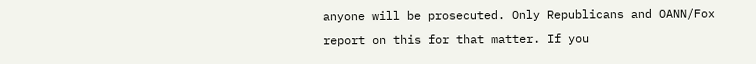anyone will be prosecuted. Only Republicans and OANN/Fox report on this for that matter. If you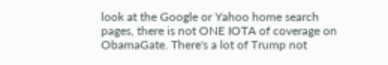look at the Google or Yahoo home search pages, there is not ONE IOTA of coverage on ObamaGate. There's a lot of Trump not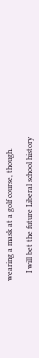wearing a mask at a golf course, though.

    I will bet the future Liberal school history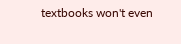textbooks won't even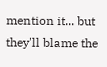mention it... but they'll blame the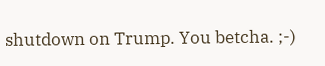shutdown on Trump. You betcha. ;-)